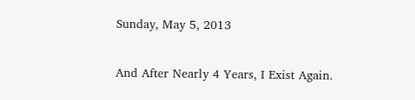Sunday, May 5, 2013

And After Nearly 4 Years, I Exist Again.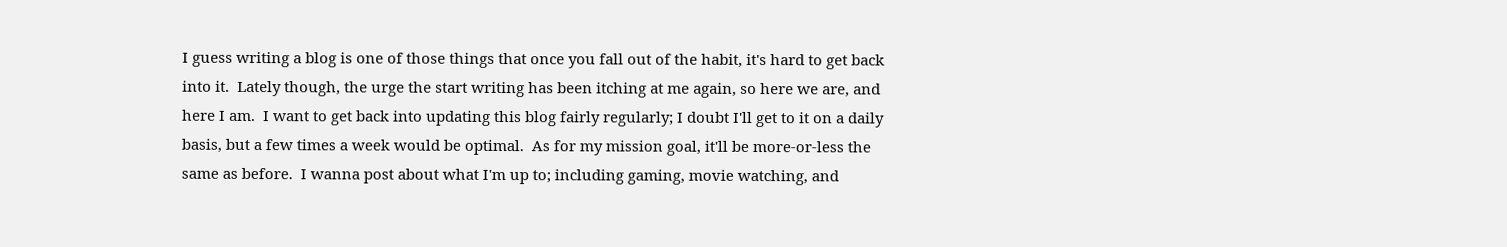I guess writing a blog is one of those things that once you fall out of the habit, it's hard to get back into it.  Lately though, the urge the start writing has been itching at me again, so here we are, and here I am.  I want to get back into updating this blog fairly regularly; I doubt I'll get to it on a daily basis, but a few times a week would be optimal.  As for my mission goal, it'll be more-or-less the same as before.  I wanna post about what I'm up to; including gaming, movie watching, and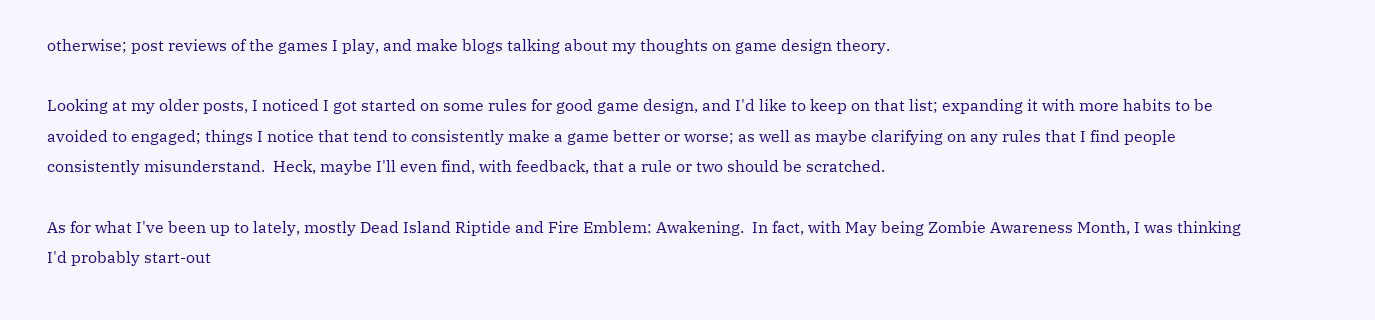otherwise; post reviews of the games I play, and make blogs talking about my thoughts on game design theory.

Looking at my older posts, I noticed I got started on some rules for good game design, and I'd like to keep on that list; expanding it with more habits to be avoided to engaged; things I notice that tend to consistently make a game better or worse; as well as maybe clarifying on any rules that I find people consistently misunderstand.  Heck, maybe I'll even find, with feedback, that a rule or two should be scratched.

As for what I've been up to lately, mostly Dead Island Riptide and Fire Emblem: Awakening.  In fact, with May being Zombie Awareness Month, I was thinking I'd probably start-out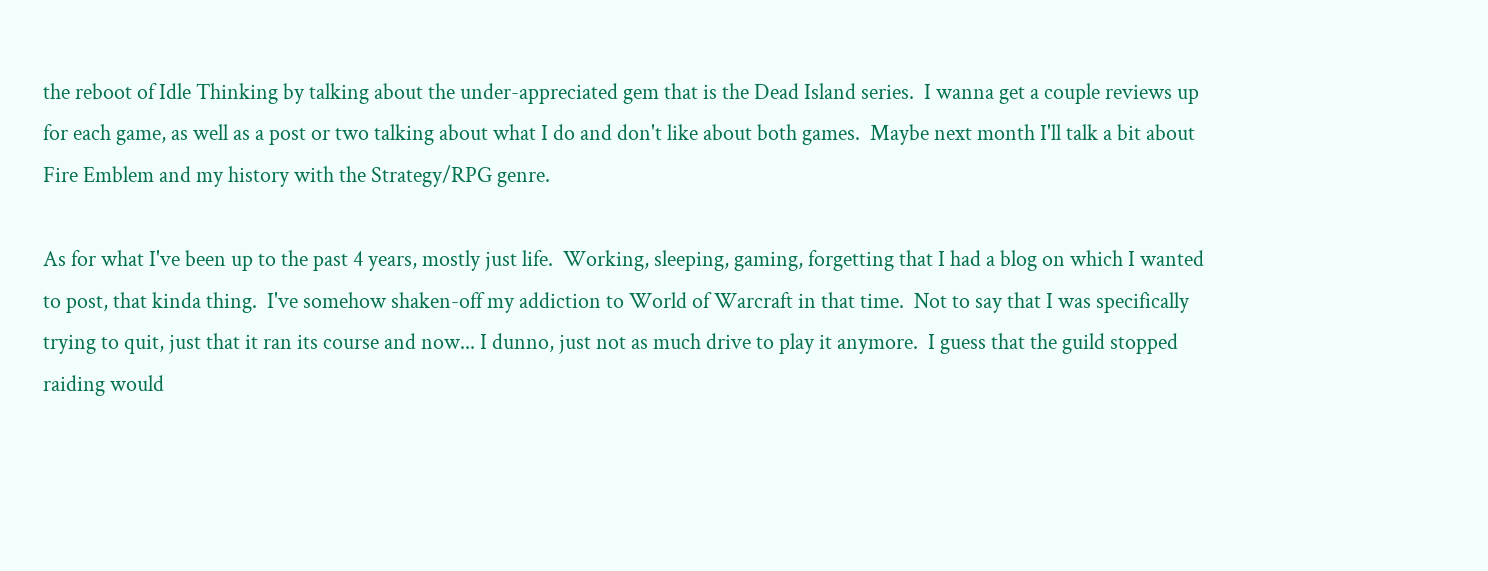the reboot of Idle Thinking by talking about the under-appreciated gem that is the Dead Island series.  I wanna get a couple reviews up for each game, as well as a post or two talking about what I do and don't like about both games.  Maybe next month I'll talk a bit about Fire Emblem and my history with the Strategy/RPG genre.

As for what I've been up to the past 4 years, mostly just life.  Working, sleeping, gaming, forgetting that I had a blog on which I wanted to post, that kinda thing.  I've somehow shaken-off my addiction to World of Warcraft in that time.  Not to say that I was specifically trying to quit, just that it ran its course and now... I dunno, just not as much drive to play it anymore.  I guess that the guild stopped raiding would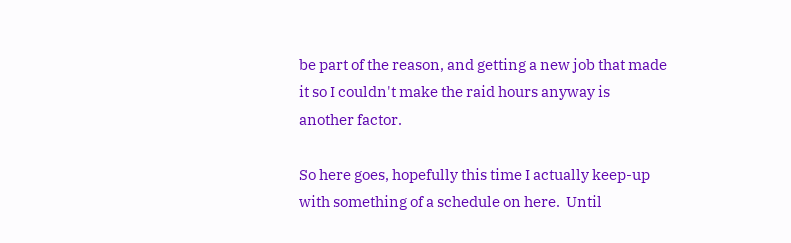be part of the reason, and getting a new job that made it so I couldn't make the raid hours anyway is another factor.

So here goes, hopefully this time I actually keep-up with something of a schedule on here.  Until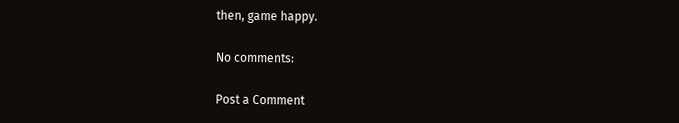then, game happy.

No comments:

Post a Comment